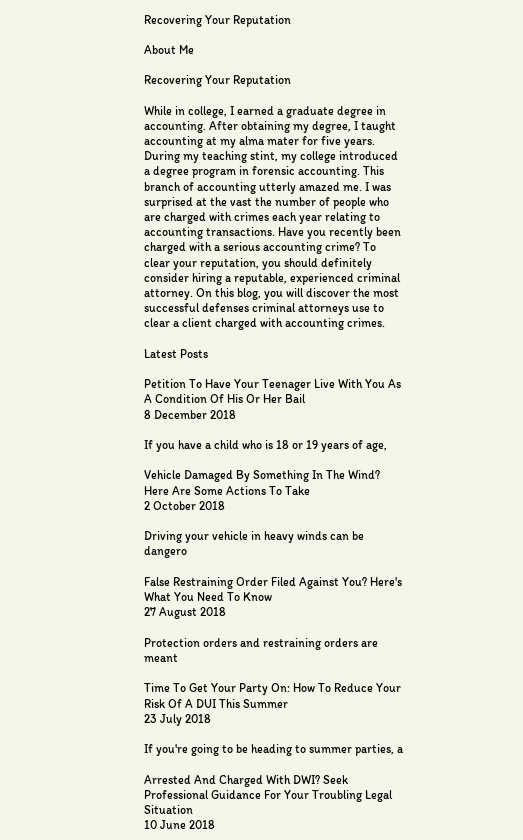Recovering Your Reputation

About Me

Recovering Your Reputation

While in college, I earned a graduate degree in accounting. After obtaining my degree, I taught accounting at my alma mater for five years. During my teaching stint, my college introduced a degree program in forensic accounting. This branch of accounting utterly amazed me. I was surprised at the vast the number of people who are charged with crimes each year relating to accounting transactions. Have you recently been charged with a serious accounting crime? To clear your reputation, you should definitely consider hiring a reputable, experienced criminal attorney. On this blog, you will discover the most successful defenses criminal attorneys use to clear a client charged with accounting crimes.

Latest Posts

Petition To Have Your Teenager Live With You As A Condition Of His Or Her Bail
8 December 2018

If you have a child who is 18 or 19 years of age,

Vehicle Damaged By Something In The Wind? Here Are Some Actions To Take
2 October 2018

Driving your vehicle in heavy winds can be dangero

False Restraining Order Filed Against You? Here's What You Need To Know
27 August 2018

Protection orders and restraining orders are meant

Time To Get Your Party On: How To Reduce Your Risk Of A DUI This Summer
23 July 2018

If you're going to be heading to summer parties, a

Arrested And Charged With DWI? Seek Professional Guidance For Your Troubling Legal Situation
10 June 2018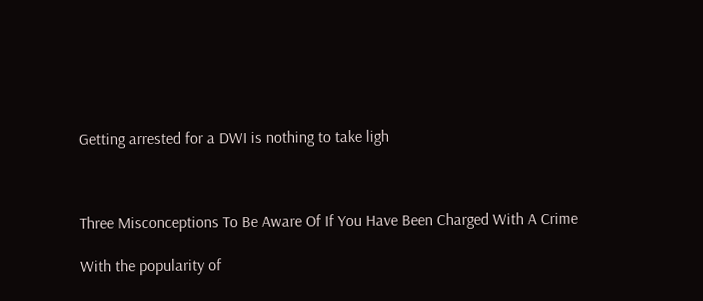Getting arrested for a DWI is nothing to take ligh



Three Misconceptions To Be Aware Of If You Have Been Charged With A Crime

With the popularity of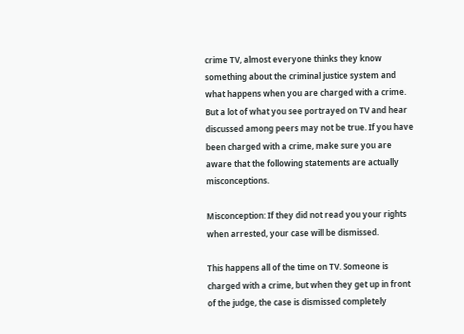crime TV, almost everyone thinks they know something about the criminal justice system and what happens when you are charged with a crime. But a lot of what you see portrayed on TV and hear discussed among peers may not be true. If you have been charged with a crime, make sure you are aware that the following statements are actually misconceptions.

Misconception: If they did not read you your rights when arrested, your case will be dismissed.

This happens all of the time on TV. Someone is charged with a crime, but when they get up in front of the judge, the case is dismissed completely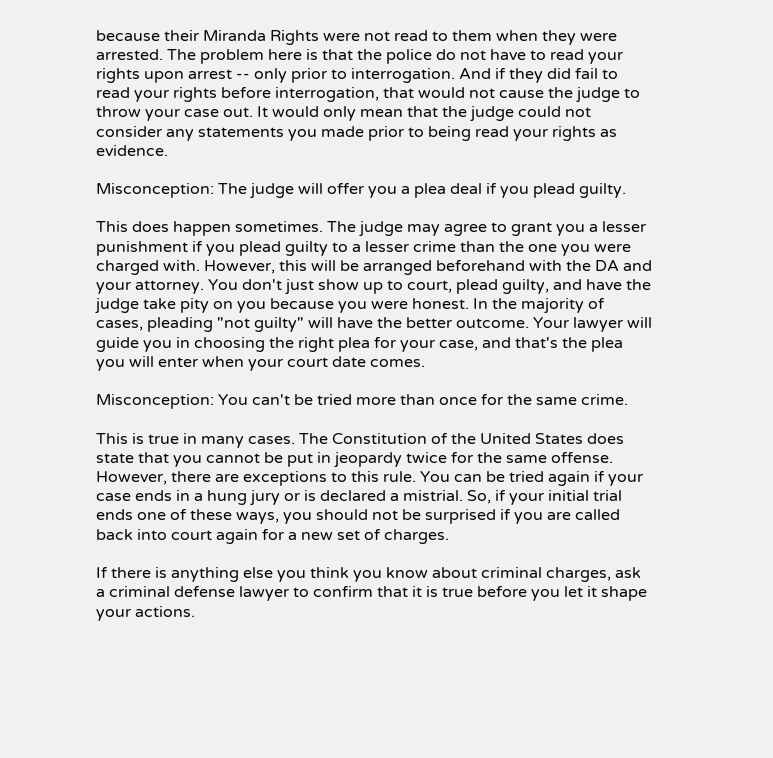because their Miranda Rights were not read to them when they were arrested. The problem here is that the police do not have to read your rights upon arrest -- only prior to interrogation. And if they did fail to read your rights before interrogation, that would not cause the judge to throw your case out. It would only mean that the judge could not consider any statements you made prior to being read your rights as evidence.

Misconception: The judge will offer you a plea deal if you plead guilty.

This does happen sometimes. The judge may agree to grant you a lesser punishment if you plead guilty to a lesser crime than the one you were charged with. However, this will be arranged beforehand with the DA and your attorney. You don't just show up to court, plead guilty, and have the judge take pity on you because you were honest. In the majority of cases, pleading "not guilty" will have the better outcome. Your lawyer will guide you in choosing the right plea for your case, and that's the plea you will enter when your court date comes.

Misconception: You can't be tried more than once for the same crime.

This is true in many cases. The Constitution of the United States does state that you cannot be put in jeopardy twice for the same offense. However, there are exceptions to this rule. You can be tried again if your case ends in a hung jury or is declared a mistrial. So, if your initial trial ends one of these ways, you should not be surprised if you are called back into court again for a new set of charges.

If there is anything else you think you know about criminal charges, ask a criminal defense lawyer to confirm that it is true before you let it shape your actions.